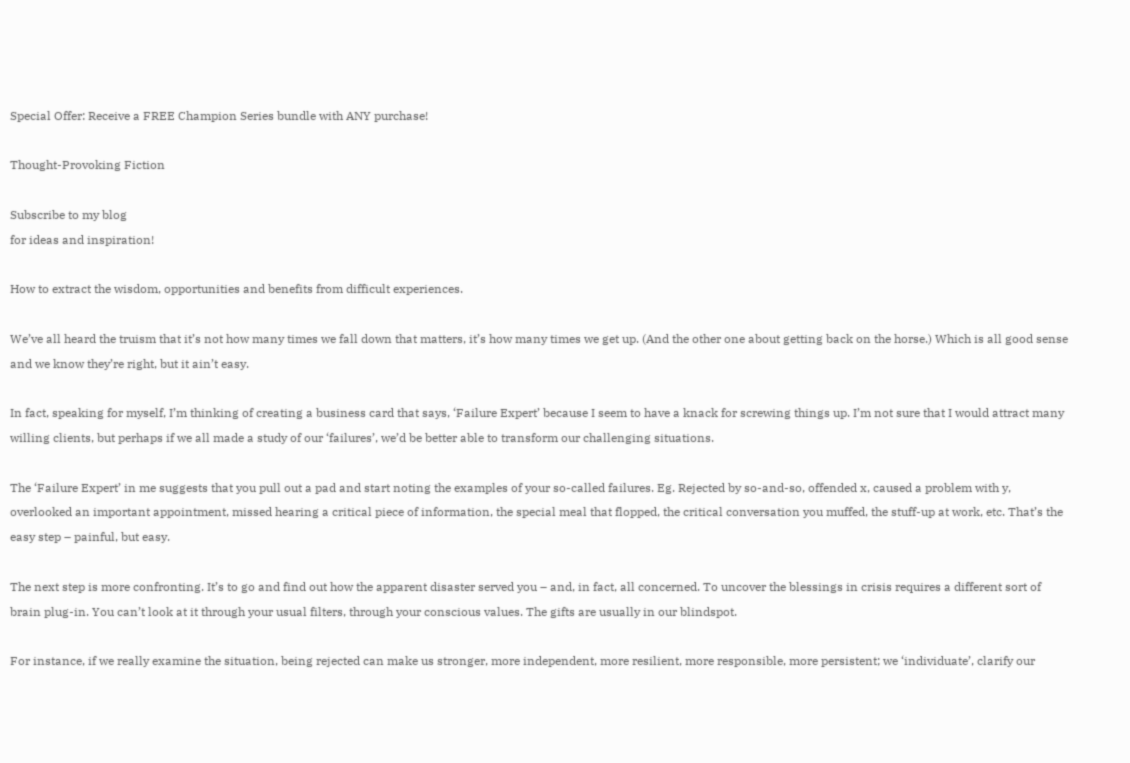Special Offer: Receive a FREE Champion Series bundle with ANY purchase!

Thought-Provoking Fiction

Subscribe to my blog
for ideas and inspiration!

How to extract the wisdom, opportunities and benefits from difficult experiences.

We’ve all heard the truism that it’s not how many times we fall down that matters, it’s how many times we get up. (And the other one about getting back on the horse.) Which is all good sense and we know they’re right, but it ain’t easy.

In fact, speaking for myself, I’m thinking of creating a business card that says, ‘Failure Expert’ because I seem to have a knack for screwing things up. I’m not sure that I would attract many willing clients, but perhaps if we all made a study of our ‘failures’, we’d be better able to transform our challenging situations.

The ‘Failure Expert’ in me suggests that you pull out a pad and start noting the examples of your so-called failures. Eg. Rejected by so-and-so, offended x, caused a problem with y, overlooked an important appointment, missed hearing a critical piece of information, the special meal that flopped, the critical conversation you muffed, the stuff-up at work, etc. That’s the easy step – painful, but easy.

The next step is more confronting. It’s to go and find out how the apparent disaster served you – and, in fact, all concerned. To uncover the blessings in crisis requires a different sort of brain plug-in. You can’t look at it through your usual filters, through your conscious values. The gifts are usually in our blindspot.

For instance, if we really examine the situation, being rejected can make us stronger, more independent, more resilient, more responsible, more persistent; we ‘individuate’, clarify our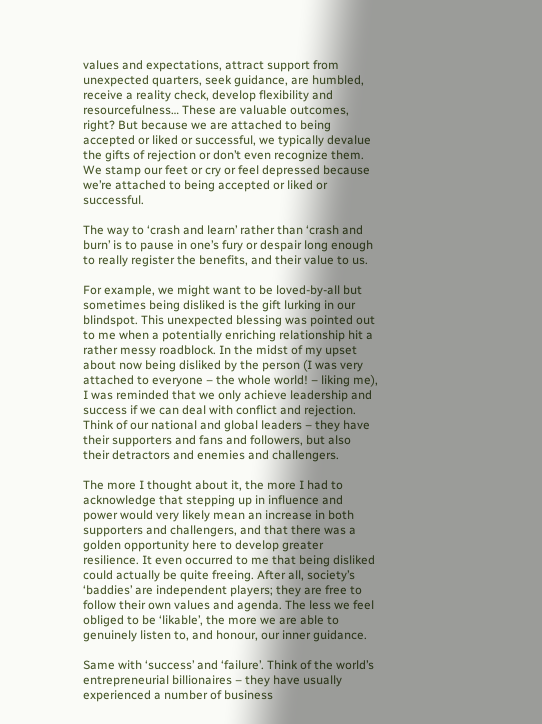values and expectations, attract support from unexpected quarters, seek guidance, are humbled, receive a reality check, develop flexibility and resourcefulness… These are valuable outcomes, right? But because we are attached to being accepted or liked or successful, we typically devalue the gifts of rejection or don’t even recognize them. We stamp our feet or cry or feel depressed because we’re attached to being accepted or liked or successful.

The way to ‘crash and learn’ rather than ‘crash and burn’ is to pause in one’s fury or despair long enough to really register the benefits, and their value to us.

For example, we might want to be loved-by-all but sometimes being disliked is the gift lurking in our blindspot. This unexpected blessing was pointed out to me when a potentially enriching relationship hit a rather messy roadblock. In the midst of my upset about now being disliked by the person (I was very attached to everyone – the whole world! – liking me), I was reminded that we only achieve leadership and success if we can deal with conflict and rejection. Think of our national and global leaders – they have their supporters and fans and followers, but also their detractors and enemies and challengers.

The more I thought about it, the more I had to acknowledge that stepping up in influence and power would very likely mean an increase in both supporters and challengers, and that there was a golden opportunity here to develop greater resilience. It even occurred to me that being disliked could actually be quite freeing. After all, society’s ‘baddies’ are independent players; they are free to follow their own values and agenda. The less we feel obliged to be ‘likable’, the more we are able to genuinely listen to, and honour, our inner guidance.

Same with ‘success’ and ‘failure’. Think of the world’s entrepreneurial billionaires – they have usually experienced a number of business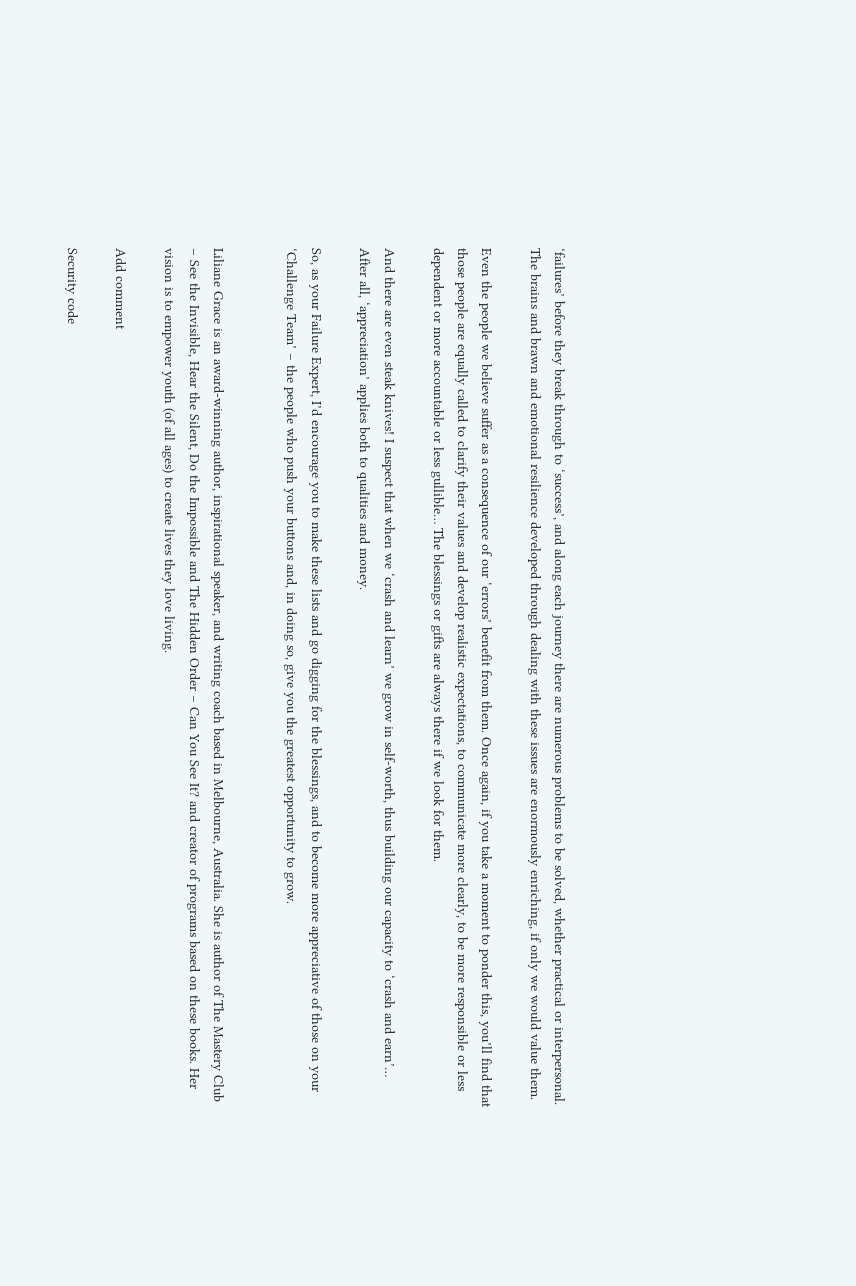‘failures’ before they break through to ‘success’, and along each journey there are numerous problems to be solved, whether practical or interpersonal. The brains and brawn and emotional resilience developed through dealing with these issues are enormously enriching, if only we would value them.

Even the people we believe suffer as a consequence of our ‘errors’ benefit from them. Once again, if you take a moment to ponder this, you’ll find that those people are equally called to clarify their values and develop realistic expectations, to communicate more clearly, to be more responsible or less dependent or more accountable or less gullible… The blessings or gifts are always there if we look for them.

And there are even steak knives! I suspect that when we ‘crash and learn’ we grow in self-worth, thus building our capacity to ‘crash and earn’… After all, ‘appreciation’ applies both to qualities and money.

So, as your Failure Expert, I’d encourage you to make these lists and go digging for the blessings, and to become more appreciative of those on your ‘Challenge Team’ – the people who push your buttons and, in doing so, give you the greatest opportunity to grow.


Liliane Grace is an award-winning author, inspirational speaker, and writing coach based in Melbourne, Australia. She is author of The Mastery Club – See the Invisible, Hear the Silent, Do the Impossible and The Hidden Order – Can You See It? and creator of programs based on these books. Her vision is to empower youth (of all ages) to create lives they love living.

Add comment

Security code